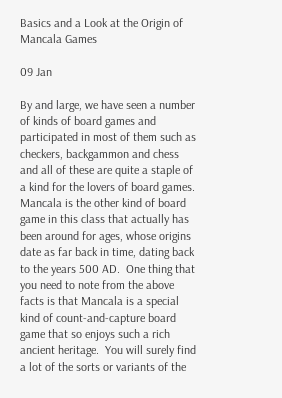Basics and a Look at the Origin of Mancala Games

09 Jan

By and large, we have seen a number of kinds of board games and participated in most of them such as checkers, backgammon and chess and all of these are quite a staple of a kind for the lovers of board games.  Mancala is the other kind of board game in this class that actually has been around for ages, whose origins date as far back in time, dating back to the years 500 AD.  One thing that you need to note from the above facts is that Mancala is a special kind of count-and-capture board game that so enjoys such a rich ancient heritage.  You will surely find a lot of the sorts or variants of the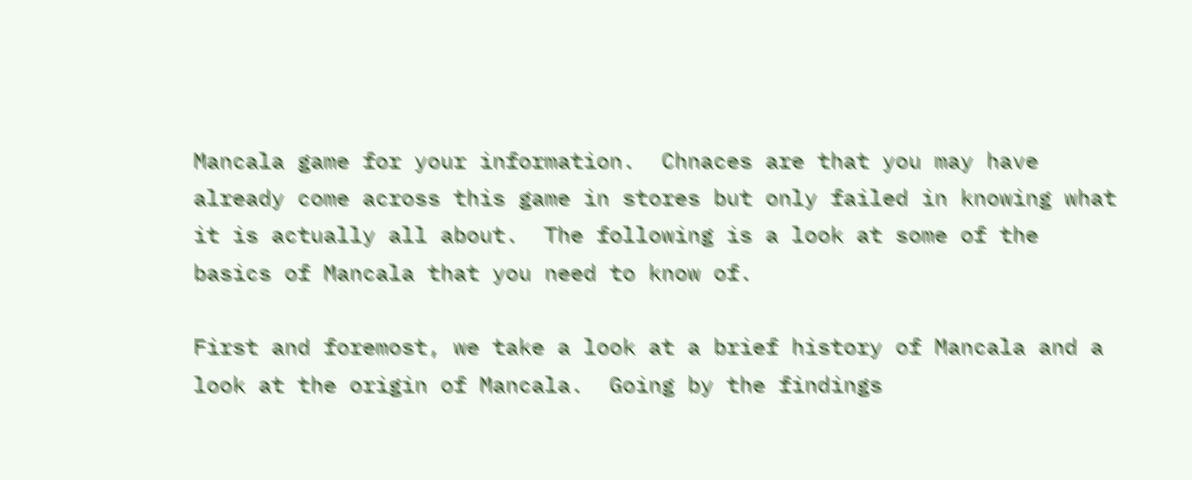Mancala game for your information.  Chnaces are that you may have already come across this game in stores but only failed in knowing what it is actually all about.  The following is a look at some of the basics of Mancala that you need to know of.

First and foremost, we take a look at a brief history of Mancala and a look at the origin of Mancala.  Going by the findings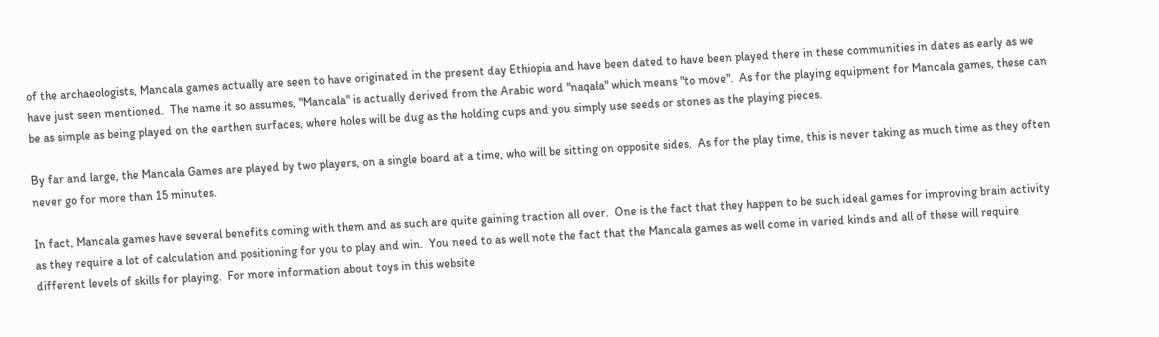of the archaeologists, Mancala games actually are seen to have originated in the present day Ethiopia and have been dated to have been played there in these communities in dates as early as we have just seen mentioned.  The name it so assumes, "Mancala" is actually derived from the Arabic word "naqala" which means "to move".  As for the playing equipment for Mancala games, these can be as simple as being played on the earthen surfaces, where holes will be dug as the holding cups and you simply use seeds or stones as the playing pieces.

By far and large, the Mancala Games are played by two players, on a single board at a time, who will be sitting on opposite sides.  As for the play time, this is never taking as much time as they often never go for more than 15 minutes.

In fact, Mancala games have several benefits coming with them and as such are quite gaining traction all over.  One is the fact that they happen to be such ideal games for improving brain activity as they require a lot of calculation and positioning for you to play and win.  You need to as well note the fact that the Mancala games as well come in varied kinds and all of these will require different levels of skills for playing.  For more information about toys in this website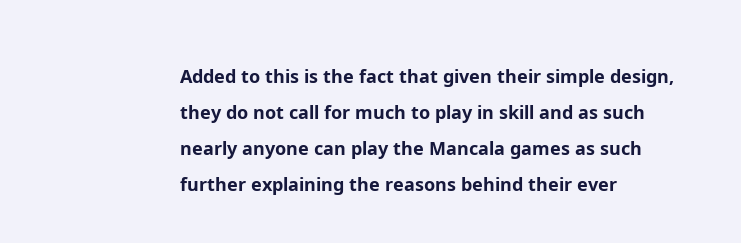Added to this is the fact that given their simple design, they do not call for much to play in skill and as such nearly anyone can play the Mancala games as such further explaining the reasons behind their ever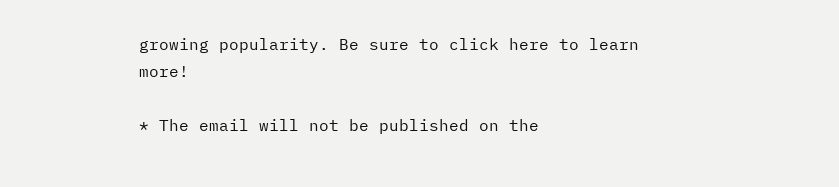growing popularity. Be sure to click here to learn more!

* The email will not be published on the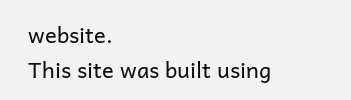website.
This site was built using